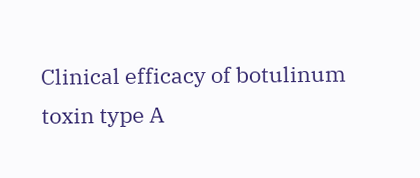Clinical efficacy of botulinum toxin type A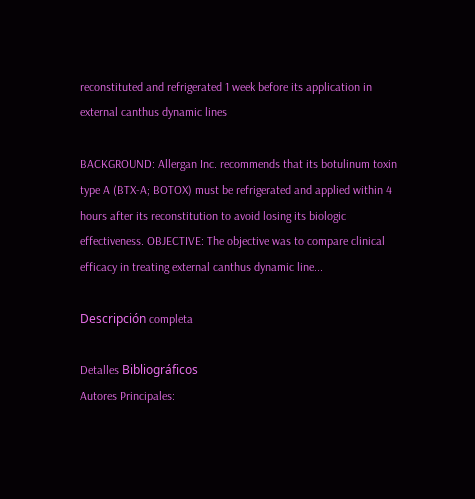reconstituted and refrigerated 1 week before its application in external canthus dynamic lines

BACKGROUND: Allergan Inc. recommends that its botulinum toxin type A (BTX-A; BOTOX) must be refrigerated and applied within 4 hours after its reconstitution to avoid losing its biologic effectiveness. OBJECTIVE: The objective was to compare clinical efficacy in treating external canthus dynamic line...

Descripción completa

Detalles Bibliográficos
Autores Principales: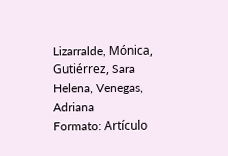Lizarralde, Mónica, Gutiérrez, Sara Helena, Venegas, Adriana
Formato: Artículo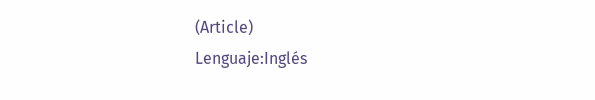(Article)
Lenguaje:Inglés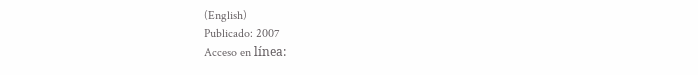(English)
Publicado: 2007
Acceso en línea: